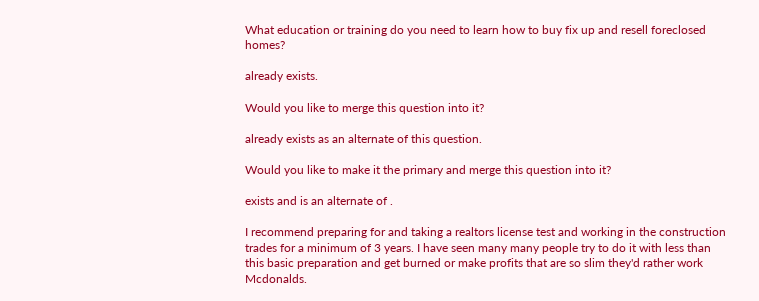What education or training do you need to learn how to buy fix up and resell foreclosed homes?

already exists.

Would you like to merge this question into it?

already exists as an alternate of this question.

Would you like to make it the primary and merge this question into it?

exists and is an alternate of .

I recommend preparing for and taking a realtors license test and working in the construction trades for a minimum of 3 years. I have seen many many people try to do it with less than this basic preparation and get burned or make profits that are so slim they'd rather work Mcdonalds.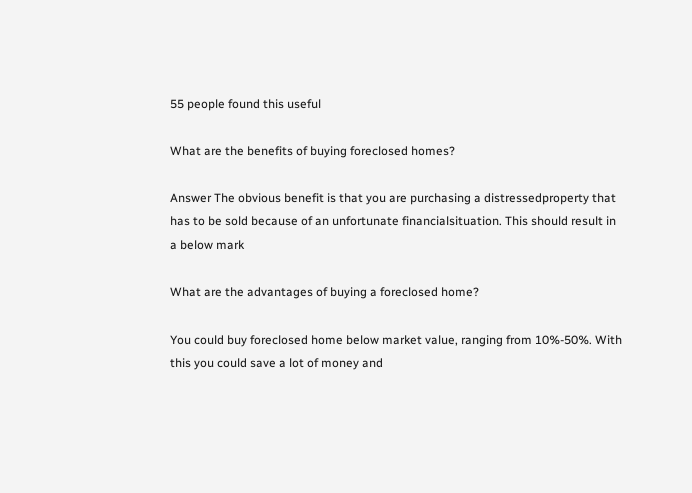55 people found this useful

What are the benefits of buying foreclosed homes?

Answer The obvious benefit is that you are purchasing a distressedproperty that has to be sold because of an unfortunate financialsituation. This should result in a below mark

What are the advantages of buying a foreclosed home?

You could buy foreclosed home below market value, ranging from 10%-50%. With this you could save a lot of money and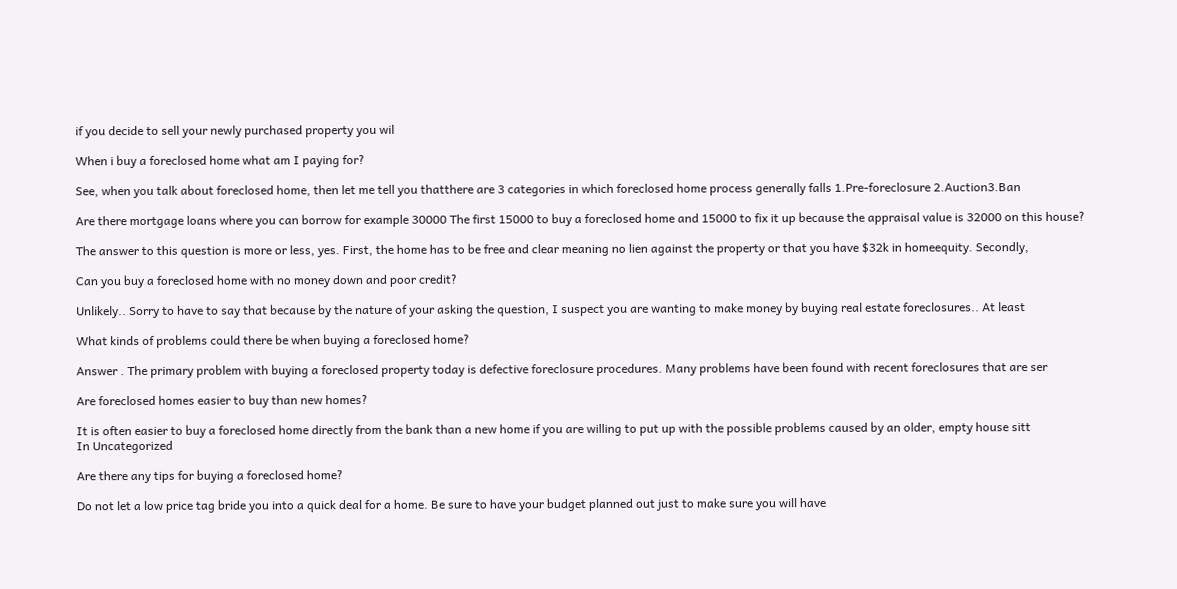if you decide to sell your newly purchased property you wil

When i buy a foreclosed home what am I paying for?

See, when you talk about foreclosed home, then let me tell you thatthere are 3 categories in which foreclosed home process generally falls 1.Pre-foreclosure 2.Auction3.Ban

Are there mortgage loans where you can borrow for example 30000 The first 15000 to buy a foreclosed home and 15000 to fix it up because the appraisal value is 32000 on this house?

The answer to this question is more or less, yes. First, the home has to be free and clear meaning no lien against the property or that you have $32k in homeequity. Secondly,

Can you buy a foreclosed home with no money down and poor credit?

Unlikely.. Sorry to have to say that because by the nature of your asking the question, I suspect you are wanting to make money by buying real estate foreclosures.. At least

What kinds of problems could there be when buying a foreclosed home?

Answer . The primary problem with buying a foreclosed property today is defective foreclosure procedures. Many problems have been found with recent foreclosures that are ser

Are foreclosed homes easier to buy than new homes?

It is often easier to buy a foreclosed home directly from the bank than a new home if you are willing to put up with the possible problems caused by an older, empty house sitt
In Uncategorized

Are there any tips for buying a foreclosed home?

Do not let a low price tag bride you into a quick deal for a home. Be sure to have your budget planned out just to make sure you will have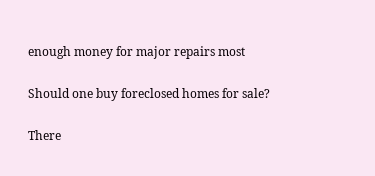enough money for major repairs most

Should one buy foreclosed homes for sale?

There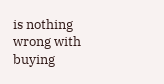is nothing wrong with buying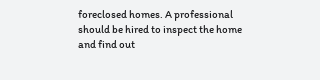foreclosed homes. A professional should be hired to inspect the home and find out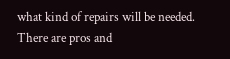what kind of repairs will be needed. There are pros and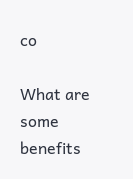co

What are some benefits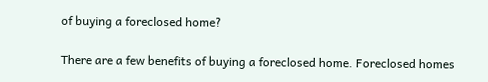of buying a foreclosed home?

There are a few benefits of buying a foreclosed home. Foreclosed homes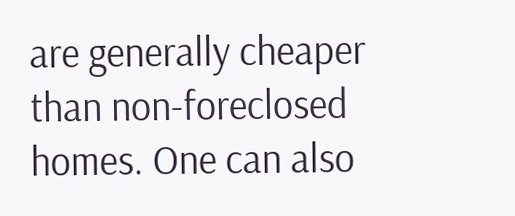are generally cheaper than non-foreclosed homes. One can also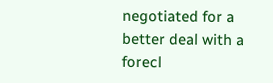negotiated for a better deal with a forecl